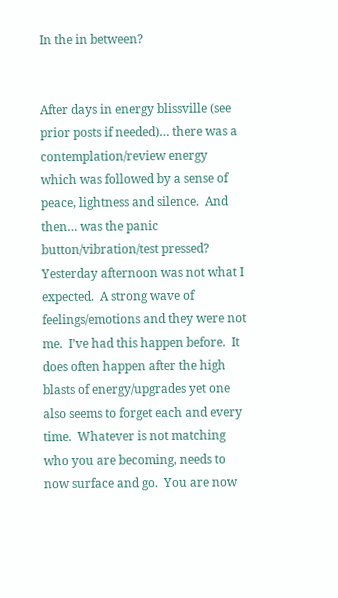In the in between?


After days in energy blissville (see prior posts if needed)… there was a contemplation/review energy which was followed by a sense of peace, lightness and silence.  And then… was the panic button/vibration/test pressed?  Yesterday afternoon was not what I expected.  A strong wave of feelings/emotions and they were not me.  I’ve had this happen before.  It does often happen after the high blasts of energy/upgrades yet one also seems to forget each and every time.  Whatever is not matching who you are becoming, needs to now surface and go.  You are now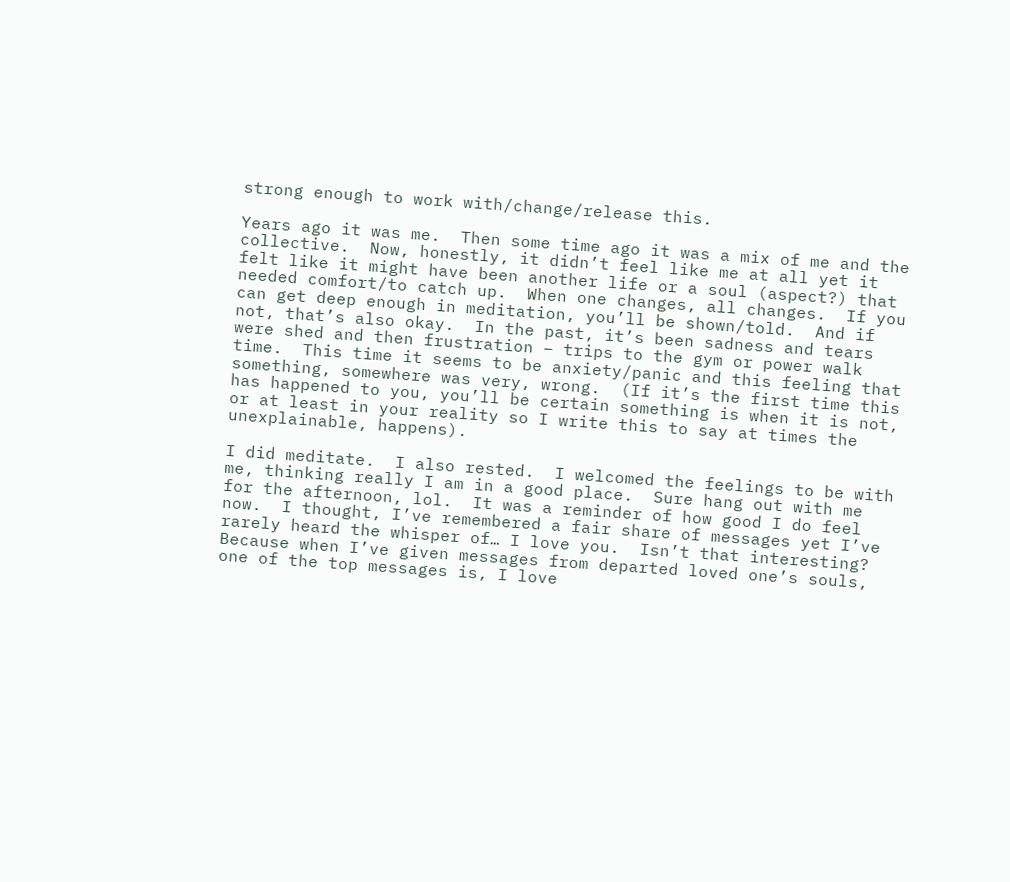strong enough to work with/change/release this.

Years ago it was me.  Then some time ago it was a mix of me and the collective.  Now, honestly, it didn’t feel like me at all yet it felt like it might have been another life or a soul (aspect?) that needed comfort/to catch up.  When one changes, all changes.  If you can get deep enough in meditation, you’ll be shown/told.  And if not, that’s also okay.  In the past, it’s been sadness and tears were shed and then frustration – trips to the gym or power walk time.  This time it seems to be anxiety/panic and this feeling that something, somewhere was very, wrong.  (If it’s the first time this has happened to you, you’ll be certain something is when it is not, or at least in your reality so I write this to say at times the unexplainable, happens).

I did meditate.  I also rested.  I welcomed the feelings to be with me, thinking really I am in a good place.  Sure hang out with me for the afternoon, lol.  It was a reminder of how good I do feel now.  I thought, I’ve remembered a fair share of messages yet I’ve rarely heard the whisper of… I love you.  Isn’t that interesting?  Because when I’ve given messages from departed loved one’s souls, one of the top messages is, I love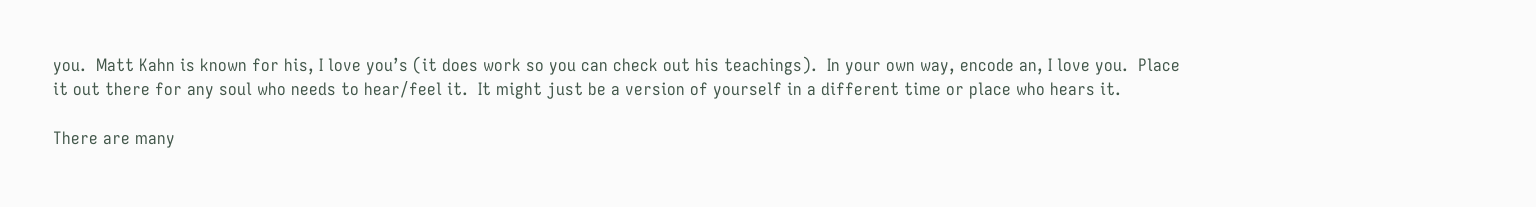you.  Matt Kahn is known for his, I love you’s (it does work so you can check out his teachings).  In your own way, encode an, I love you.  Place it out there for any soul who needs to hear/feel it.  It might just be a version of yourself in a different time or place who hears it.

There are many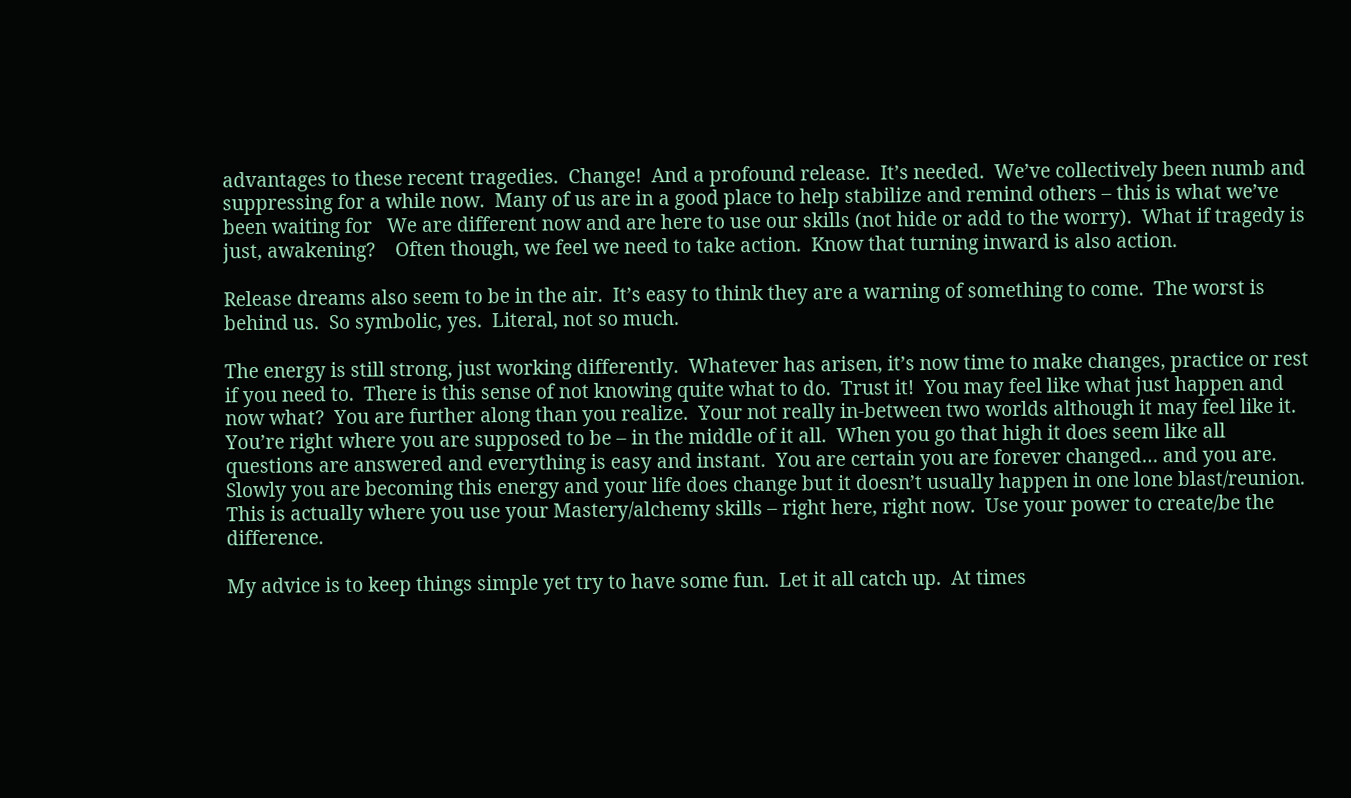advantages to these recent tragedies.  Change!  And a profound release.  It’s needed.  We’ve collectively been numb and suppressing for a while now.  Many of us are in a good place to help stabilize and remind others – this is what we’ve been waiting for   We are different now and are here to use our skills (not hide or add to the worry).  What if tragedy is just, awakening?    Often though, we feel we need to take action.  Know that turning inward is also action.

Release dreams also seem to be in the air.  It’s easy to think they are a warning of something to come.  The worst is behind us.  So symbolic, yes.  Literal, not so much.

The energy is still strong, just working differently.  Whatever has arisen, it’s now time to make changes, practice or rest if you need to.  There is this sense of not knowing quite what to do.  Trust it!  You may feel like what just happen and now what?  You are further along than you realize.  Your not really in-between two worlds although it may feel like it. You’re right where you are supposed to be – in the middle of it all.  When you go that high it does seem like all questions are answered and everything is easy and instant.  You are certain you are forever changed… and you are.  Slowly you are becoming this energy and your life does change but it doesn’t usually happen in one lone blast/reunion.  This is actually where you use your Mastery/alchemy skills – right here, right now.  Use your power to create/be the difference.

My advice is to keep things simple yet try to have some fun.  Let it all catch up.  At times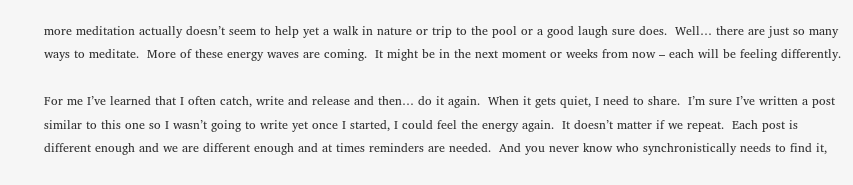more meditation actually doesn’t seem to help yet a walk in nature or trip to the pool or a good laugh sure does.  Well… there are just so many ways to meditate.  More of these energy waves are coming.  It might be in the next moment or weeks from now – each will be feeling differently.

For me I’ve learned that I often catch, write and release and then… do it again.  When it gets quiet, I need to share.  I’m sure I’ve written a post similar to this one so I wasn’t going to write yet once I started, I could feel the energy again.  It doesn’t matter if we repeat.  Each post is different enough and we are different enough and at times reminders are needed.  And you never know who synchronistically needs to find it,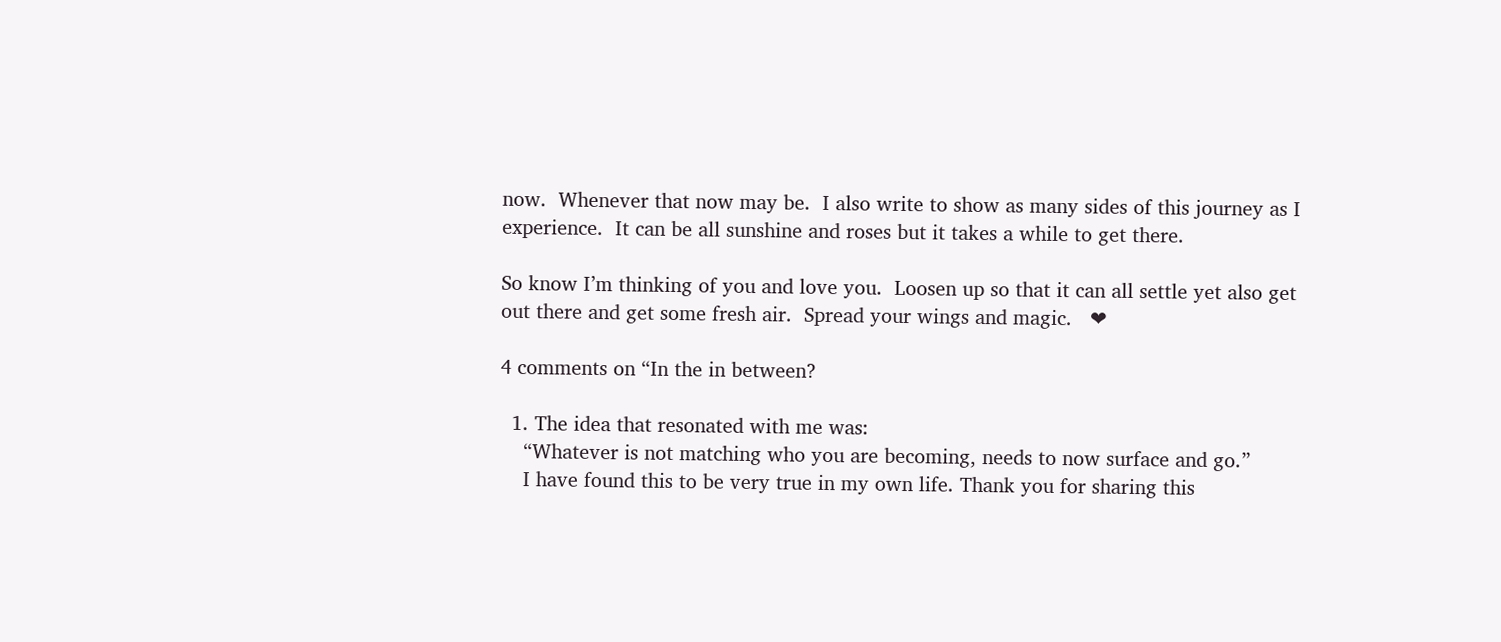now.  Whenever that now may be.  I also write to show as many sides of this journey as I experience.  It can be all sunshine and roses but it takes a while to get there.

So know I’m thinking of you and love you.  Loosen up so that it can all settle yet also get out there and get some fresh air.  Spread your wings and magic.   ❤

4 comments on “In the in between?

  1. The idea that resonated with me was:
    “Whatever is not matching who you are becoming, needs to now surface and go.”
    I have found this to be very true in my own life. Thank you for sharing this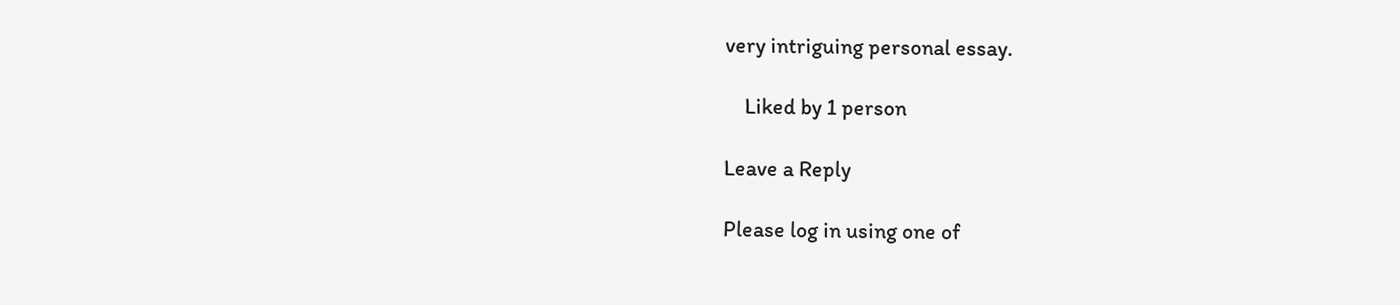very intriguing personal essay.

    Liked by 1 person

Leave a Reply

Please log in using one of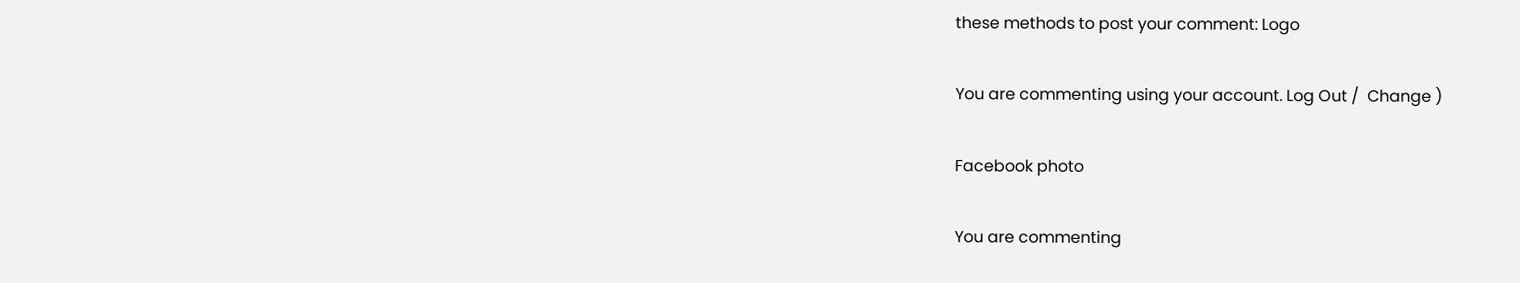these methods to post your comment: Logo

You are commenting using your account. Log Out /  Change )

Facebook photo

You are commenting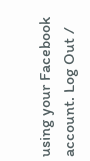using your Facebook account. Log Out /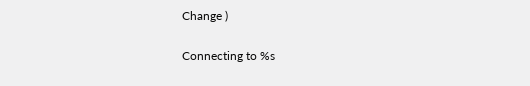Change )

Connecting to %s